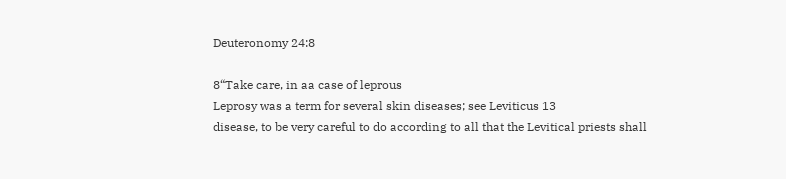Deuteronomy 24:8

8“Take care, in aa case of leprous
Leprosy was a term for several skin diseases; see Leviticus 13
disease, to be very careful to do according to all that the Levitical priests shall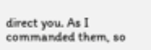direct you. As I commanded them, so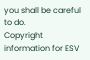you shall be careful to do.
Copyright information for ESV